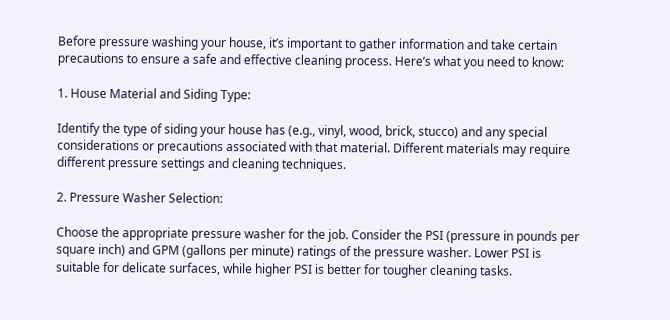Before pressure washing your house, it’s important to gather information and take certain precautions to ensure a safe and effective cleaning process. Here’s what you need to know:

1. House Material and Siding Type:

Identify the type of siding your house has (e.g., vinyl, wood, brick, stucco) and any special considerations or precautions associated with that material. Different materials may require different pressure settings and cleaning techniques.

2. Pressure Washer Selection:

Choose the appropriate pressure washer for the job. Consider the PSI (pressure in pounds per square inch) and GPM (gallons per minute) ratings of the pressure washer. Lower PSI is suitable for delicate surfaces, while higher PSI is better for tougher cleaning tasks.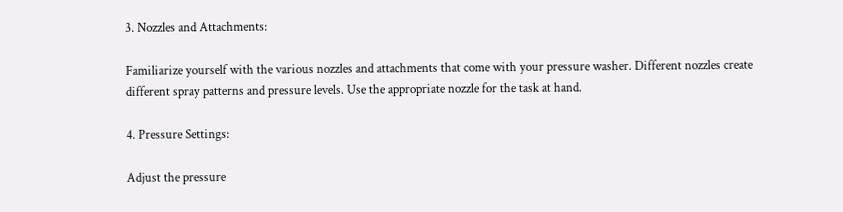3. Nozzles and Attachments:

Familiarize yourself with the various nozzles and attachments that come with your pressure washer. Different nozzles create different spray patterns and pressure levels. Use the appropriate nozzle for the task at hand.

4. Pressure Settings:

Adjust the pressure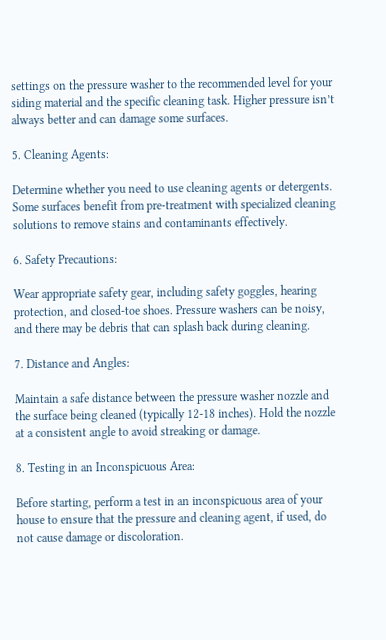settings on the pressure washer to the recommended level for your siding material and the specific cleaning task. Higher pressure isn’t always better and can damage some surfaces.

5. Cleaning Agents:

Determine whether you need to use cleaning agents or detergents. Some surfaces benefit from pre-treatment with specialized cleaning solutions to remove stains and contaminants effectively.

6. Safety Precautions:

Wear appropriate safety gear, including safety goggles, hearing protection, and closed-toe shoes. Pressure washers can be noisy, and there may be debris that can splash back during cleaning.

7. Distance and Angles:

Maintain a safe distance between the pressure washer nozzle and the surface being cleaned (typically 12-18 inches). Hold the nozzle at a consistent angle to avoid streaking or damage.

8. Testing in an Inconspicuous Area:

Before starting, perform a test in an inconspicuous area of your house to ensure that the pressure and cleaning agent, if used, do not cause damage or discoloration.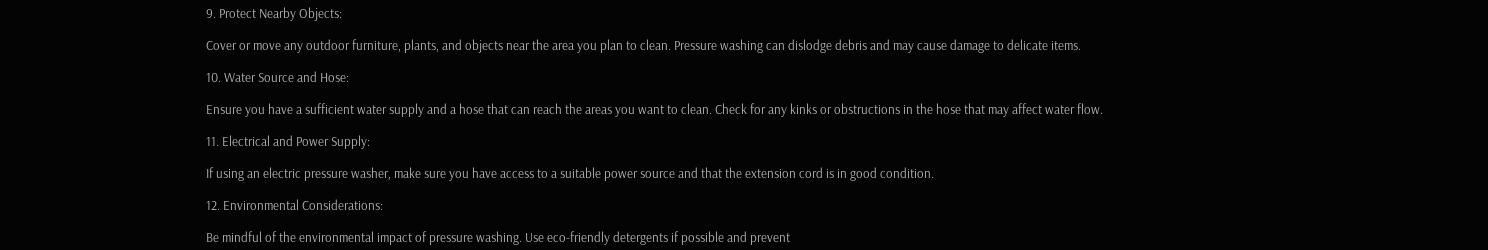9. Protect Nearby Objects:

Cover or move any outdoor furniture, plants, and objects near the area you plan to clean. Pressure washing can dislodge debris and may cause damage to delicate items.

10. Water Source and Hose:

Ensure you have a sufficient water supply and a hose that can reach the areas you want to clean. Check for any kinks or obstructions in the hose that may affect water flow.

11. Electrical and Power Supply:

If using an electric pressure washer, make sure you have access to a suitable power source and that the extension cord is in good condition.

12. Environmental Considerations:

Be mindful of the environmental impact of pressure washing. Use eco-friendly detergents if possible and prevent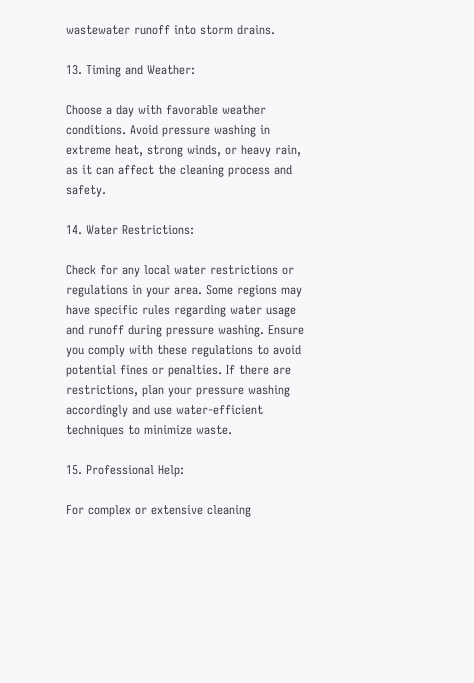wastewater runoff into storm drains.

13. Timing and Weather:

Choose a day with favorable weather conditions. Avoid pressure washing in extreme heat, strong winds, or heavy rain, as it can affect the cleaning process and safety.

14. Water Restrictions:

Check for any local water restrictions or regulations in your area. Some regions may have specific rules regarding water usage and runoff during pressure washing. Ensure you comply with these regulations to avoid potential fines or penalties. If there are restrictions, plan your pressure washing accordingly and use water-efficient techniques to minimize waste.

15. Professional Help:

For complex or extensive cleaning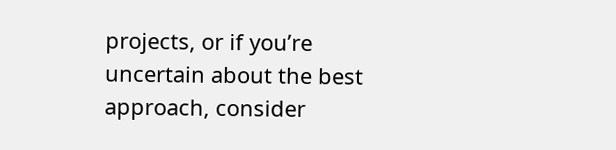projects, or if you’re uncertain about the best approach, consider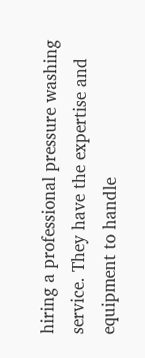hiring a professional pressure washing service. They have the expertise and equipment to handle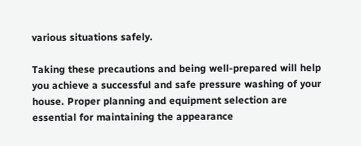various situations safely.

Taking these precautions and being well-prepared will help you achieve a successful and safe pressure washing of your house. Proper planning and equipment selection are essential for maintaining the appearance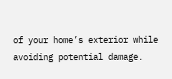of your home’s exterior while avoiding potential damage.